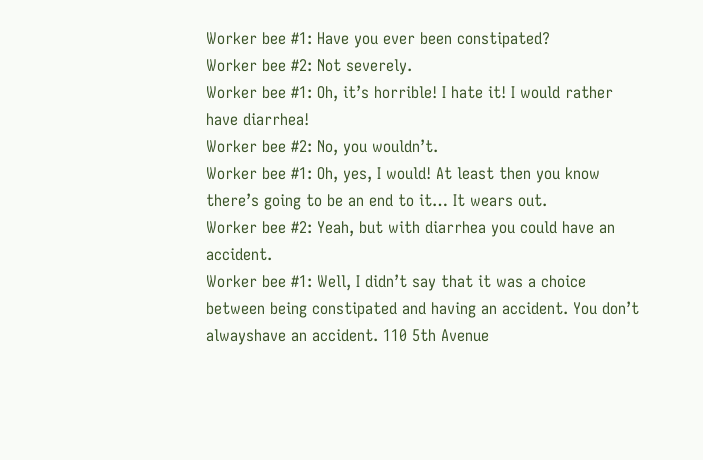Worker bee #1: Have you ever been constipated?
Worker bee #2: Not severely.
Worker bee #1: Oh, it’s horrible! I hate it! I would rather have diarrhea!
Worker bee #2: No, you wouldn’t.
Worker bee #1: Oh, yes, I would! At least then you know there’s going to be an end to it… It wears out.
Worker bee #2: Yeah, but with diarrhea you could have an accident.
Worker bee #1: Well, I didn’t say that it was a choice between being constipated and having an accident. You don’t alwayshave an accident. 110 5th Avenue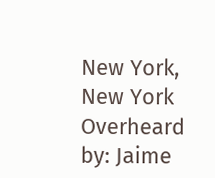New York, New York Overheard by: Jaime